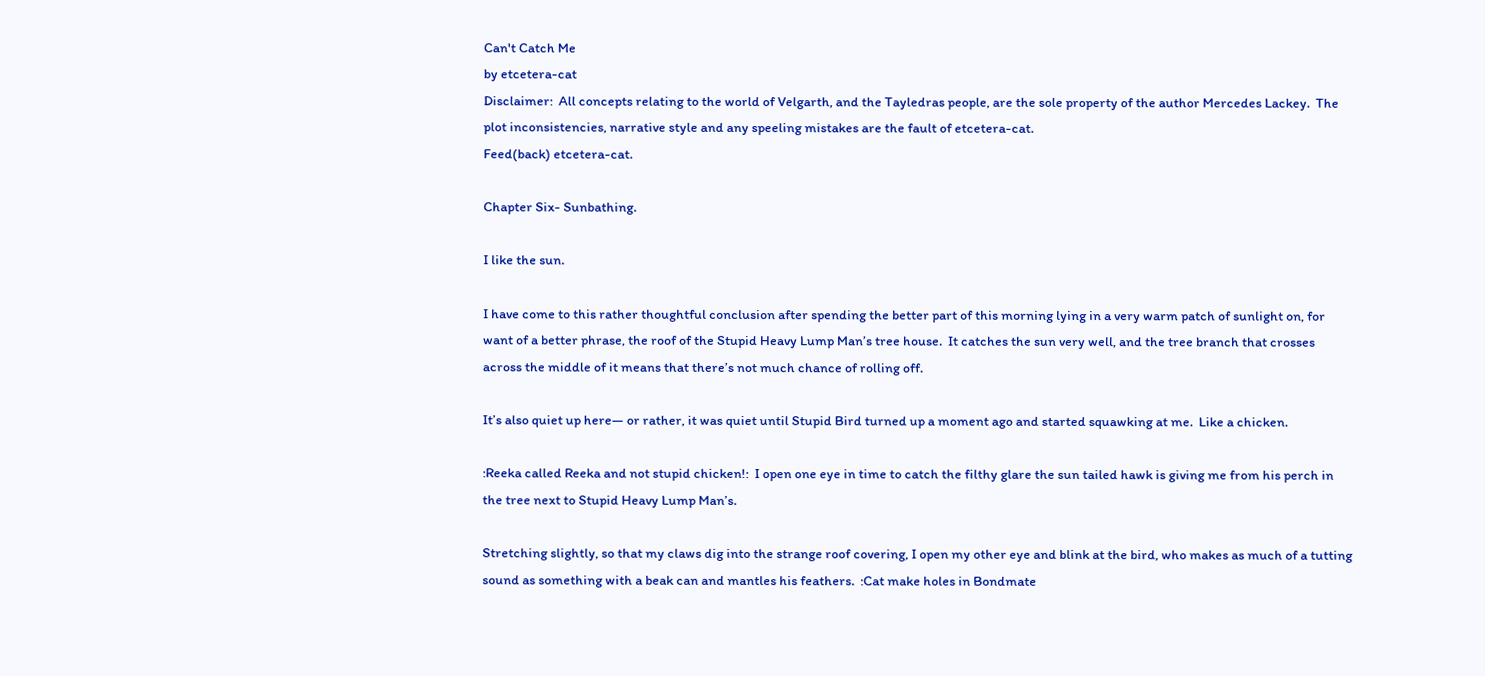Can't Catch Me
by etcetera-cat
Disclaimer:  All concepts relating to the world of Velgarth, and the Tayledras people, are the sole property of the author Mercedes Lackey.  The plot inconsistencies, narrative style and any speeling mistakes are the fault of etcetera-cat.
Feed(back) etcetera-cat.

Chapter Six- Sunbathing.

I like the sun.

I have come to this rather thoughtful conclusion after spending the better part of this morning lying in a very warm patch of sunlight on, for want of a better phrase, the roof of the Stupid Heavy Lump Man’s tree house.  It catches the sun very well, and the tree branch that crosses across the middle of it means that there’s not much chance of rolling off.

It’s also quiet up here— or rather, it was quiet until Stupid Bird turned up a moment ago and started squawking at me.  Like a chicken.

:Reeka called Reeka and not stupid chicken!:  I open one eye in time to catch the filthy glare the sun tailed hawk is giving me from his perch in the tree next to Stupid Heavy Lump Man’s.

Stretching slightly, so that my claws dig into the strange roof covering, I open my other eye and blink at the bird, who makes as much of a tutting sound as something with a beak can and mantles his feathers.  :Cat make holes in Bondmate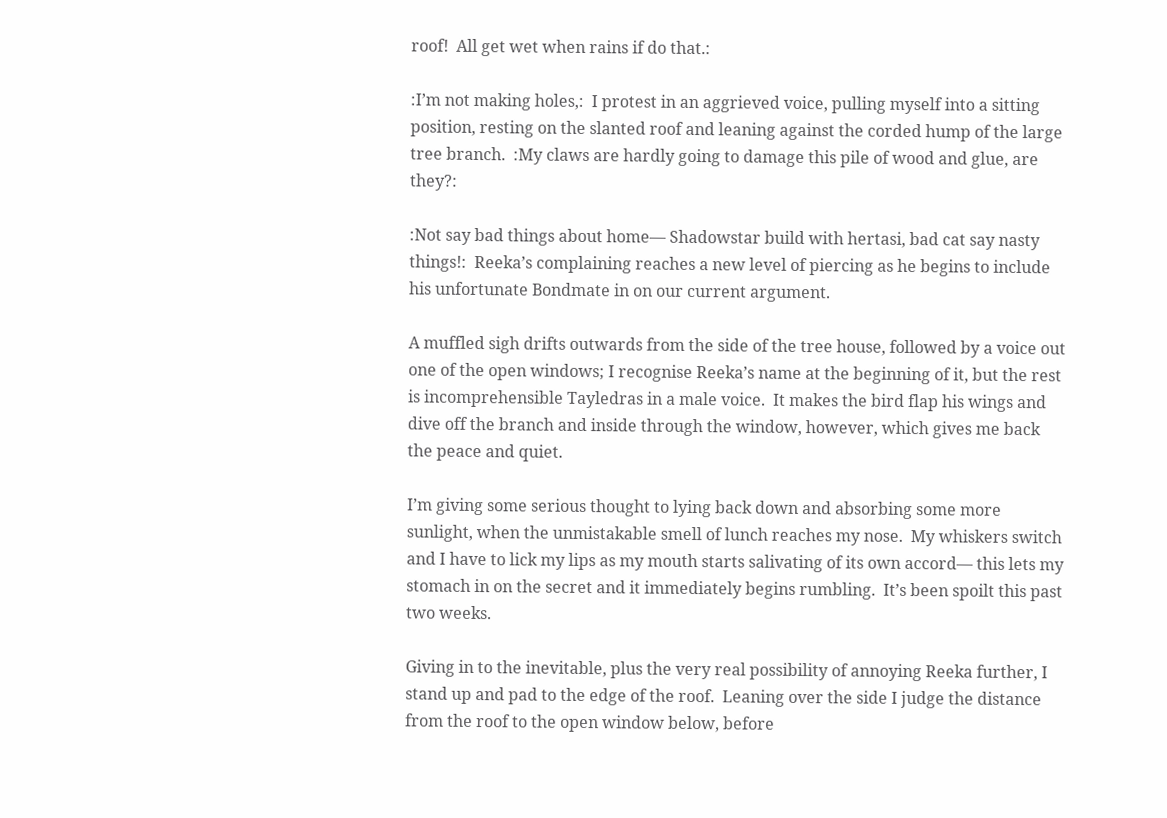roof!  All get wet when rains if do that.:

:I’m not making holes,:  I protest in an aggrieved voice, pulling myself into a sitting position, resting on the slanted roof and leaning against the corded hump of the large tree branch.  :My claws are hardly going to damage this pile of wood and glue, are they?:

:Not say bad things about home— Shadowstar build with hertasi, bad cat say nasty things!:  Reeka’s complaining reaches a new level of piercing as he begins to include his unfortunate Bondmate in on our current argument.

A muffled sigh drifts outwards from the side of the tree house, followed by a voice out one of the open windows; I recognise Reeka’s name at the beginning of it, but the rest is incomprehensible Tayledras in a male voice.  It makes the bird flap his wings and dive off the branch and inside through the window, however, which gives me back the peace and quiet.

I’m giving some serious thought to lying back down and absorbing some more sunlight, when the unmistakable smell of lunch reaches my nose.  My whiskers switch and I have to lick my lips as my mouth starts salivating of its own accord— this lets my stomach in on the secret and it immediately begins rumbling.  It’s been spoilt this past two weeks.

Giving in to the inevitable, plus the very real possibility of annoying Reeka further, I stand up and pad to the edge of the roof.  Leaning over the side I judge the distance from the roof to the open window below, before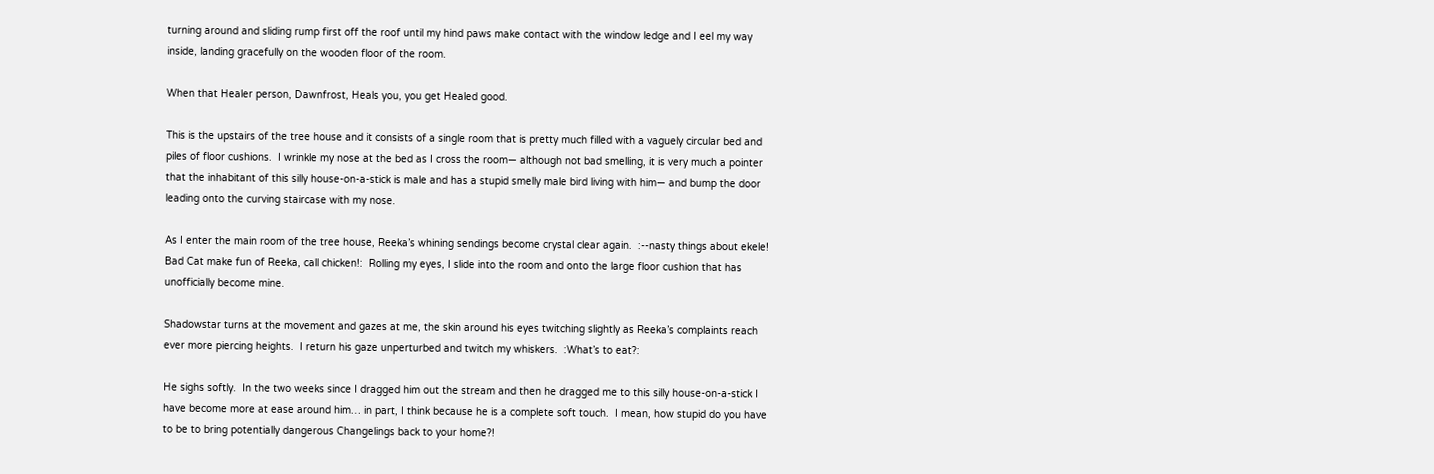turning around and sliding rump first off the roof until my hind paws make contact with the window ledge and I eel my way inside, landing gracefully on the wooden floor of the room.

When that Healer person, Dawnfrost, Heals you, you get Healed good.

This is the upstairs of the tree house and it consists of a single room that is pretty much filled with a vaguely circular bed and piles of floor cushions.  I wrinkle my nose at the bed as I cross the room— although not bad smelling, it is very much a pointer that the inhabitant of this silly house-on-a-stick is male and has a stupid smelly male bird living with him— and bump the door leading onto the curving staircase with my nose.

As I enter the main room of the tree house, Reeka’s whining sendings become crystal clear again.  :--nasty things about ekele!  Bad Cat make fun of Reeka, call chicken!:  Rolling my eyes, I slide into the room and onto the large floor cushion that has unofficially become mine.

Shadowstar turns at the movement and gazes at me, the skin around his eyes twitching slightly as Reeka’s complaints reach ever more piercing heights.  I return his gaze unperturbed and twitch my whiskers.  :What’s to eat?:

He sighs softly.  In the two weeks since I dragged him out the stream and then he dragged me to this silly house-on-a-stick I have become more at ease around him… in part, I think because he is a complete soft touch.  I mean, how stupid do you have to be to bring potentially dangerous Changelings back to your home?!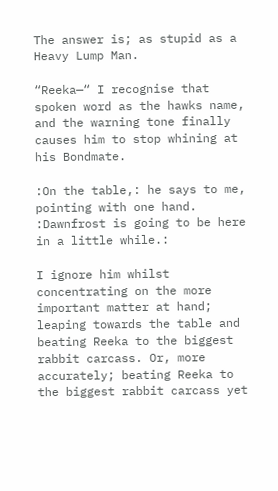The answer is; as stupid as a Heavy Lump Man.

“Reeka—“ I recognise that spoken word as the hawks name, and the warning tone finally causes him to stop whining at his Bondmate.

:On the table,: he says to me, pointing with one hand.  :Dawnfrost is going to be here in a little while.:

I ignore him whilst concentrating on the more important matter at hand; leaping towards the table and beating Reeka to the biggest rabbit carcass. Or, more accurately; beating Reeka to the biggest rabbit carcass yet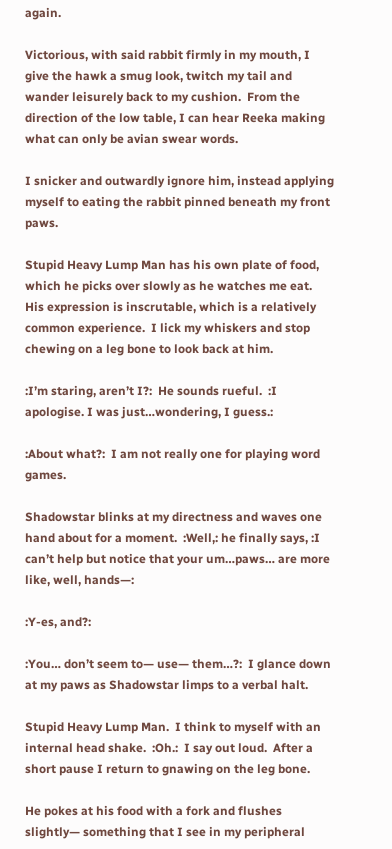again.

Victorious, with said rabbit firmly in my mouth, I give the hawk a smug look, twitch my tail and wander leisurely back to my cushion.  From the direction of the low table, I can hear Reeka making what can only be avian swear words.

I snicker and outwardly ignore him, instead applying myself to eating the rabbit pinned beneath my front paws.

Stupid Heavy Lump Man has his own plate of food, which he picks over slowly as he watches me eat.  His expression is inscrutable, which is a relatively common experience.  I lick my whiskers and stop chewing on a leg bone to look back at him.

:I’m staring, aren’t I?:  He sounds rueful.  :I apologise. I was just…wondering, I guess.:

:About what?:  I am not really one for playing word games.

Shadowstar blinks at my directness and waves one hand about for a moment.  :Well,: he finally says, :I can’t help but notice that your um…paws… are more like, well, hands—:

:Y-es, and?:

:You… don’t seem to— use— them…?:  I glance down at my paws as Shadowstar limps to a verbal halt.

Stupid Heavy Lump Man.  I think to myself with an internal head shake.  :Oh.:  I say out loud.  After a short pause I return to gnawing on the leg bone.

He pokes at his food with a fork and flushes slightly— something that I see in my peripheral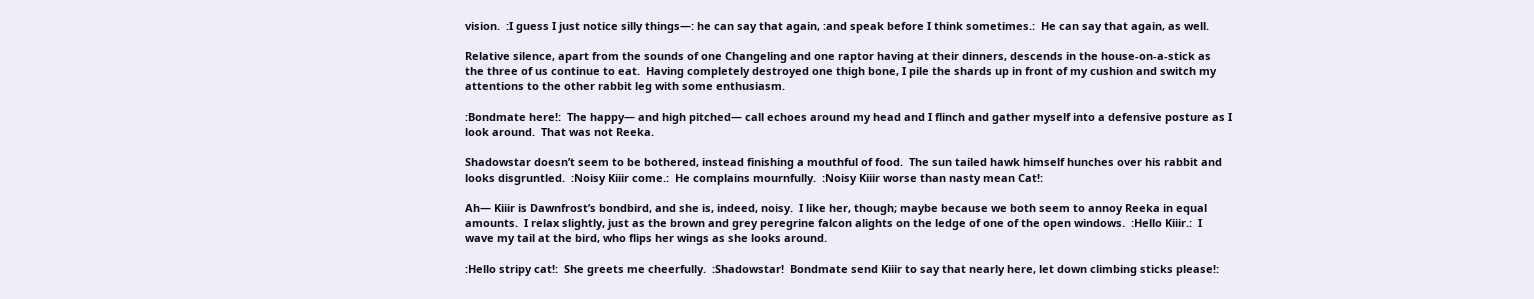vision.  :I guess I just notice silly things—: he can say that again, :and speak before I think sometimes.:  He can say that again, as well.

Relative silence, apart from the sounds of one Changeling and one raptor having at their dinners, descends in the house-on-a-stick as the three of us continue to eat.  Having completely destroyed one thigh bone, I pile the shards up in front of my cushion and switch my attentions to the other rabbit leg with some enthusiasm.

:Bondmate here!:  The happy— and high pitched— call echoes around my head and I flinch and gather myself into a defensive posture as I look around.  That was not Reeka.

Shadowstar doesn’t seem to be bothered, instead finishing a mouthful of food.  The sun tailed hawk himself hunches over his rabbit and looks disgruntled.  :Noisy Kiiir come.:  He complains mournfully.  :Noisy Kiiir worse than nasty mean Cat!:

Ah— Kiiir is Dawnfrost’s bondbird, and she is, indeed, noisy.  I like her, though; maybe because we both seem to annoy Reeka in equal amounts.  I relax slightly, just as the brown and grey peregrine falcon alights on the ledge of one of the open windows.  :Hello Kiiir.:  I wave my tail at the bird, who flips her wings as she looks around.

:Hello stripy cat!:  She greets me cheerfully.  :Shadowstar!  Bondmate send Kiiir to say that nearly here, let down climbing sticks please!: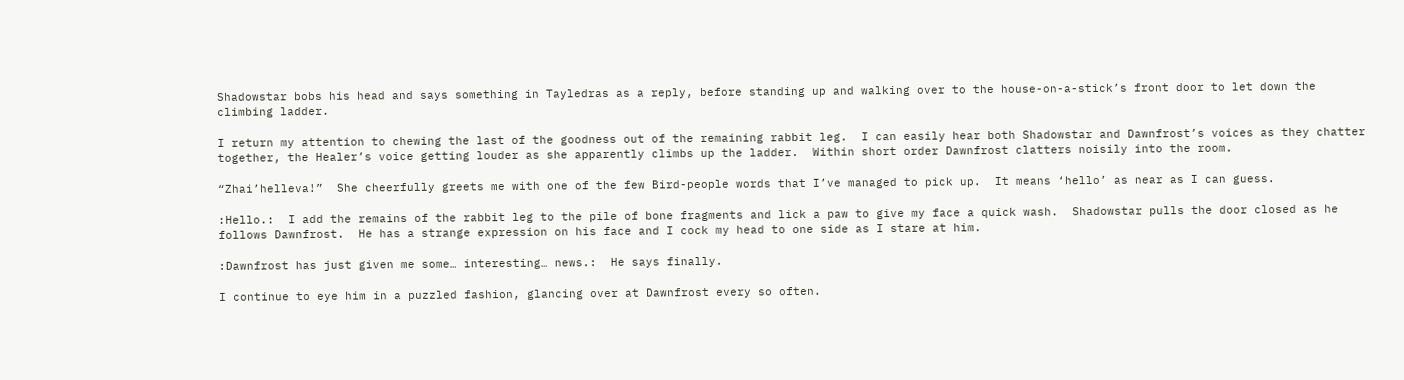Shadowstar bobs his head and says something in Tayledras as a reply, before standing up and walking over to the house-on-a-stick’s front door to let down the climbing ladder.

I return my attention to chewing the last of the goodness out of the remaining rabbit leg.  I can easily hear both Shadowstar and Dawnfrost’s voices as they chatter together, the Healer’s voice getting louder as she apparently climbs up the ladder.  Within short order Dawnfrost clatters noisily into the room.

“Zhai’helleva!”  She cheerfully greets me with one of the few Bird-people words that I’ve managed to pick up.  It means ‘hello’ as near as I can guess.

:Hello.:  I add the remains of the rabbit leg to the pile of bone fragments and lick a paw to give my face a quick wash.  Shadowstar pulls the door closed as he follows Dawnfrost.  He has a strange expression on his face and I cock my head to one side as I stare at him.

:Dawnfrost has just given me some… interesting… news.:  He says finally.

I continue to eye him in a puzzled fashion, glancing over at Dawnfrost every so often.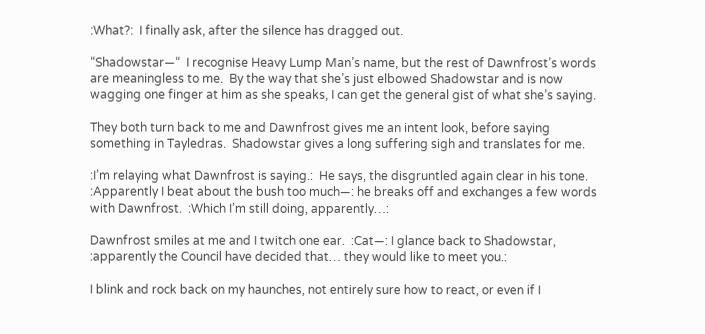:What?:  I finally ask, after the silence has dragged out.

“Shadowstar—“  I recognise Heavy Lump Man’s name, but the rest of Dawnfrost’s words are meaningless to me.  By the way that she’s just elbowed Shadowstar and is now wagging one finger at him as she speaks, I can get the general gist of what she’s saying.

They both turn back to me and Dawnfrost gives me an intent look, before saying something in Tayledras.  Shadowstar gives a long suffering sigh and translates for me.

:I’m relaying what Dawnfrost is saying.:  He says, the disgruntled again clear in his tone.  :Apparently I beat about the bush too much—: he breaks off and exchanges a few words with Dawnfrost.  :Which I’m still doing, apparently…:

Dawnfrost smiles at me and I twitch one ear.  :Cat—: I glance back to Shadowstar, :apparently the Council have decided that… they would like to meet you.:

I blink and rock back on my haunches, not entirely sure how to react, or even if I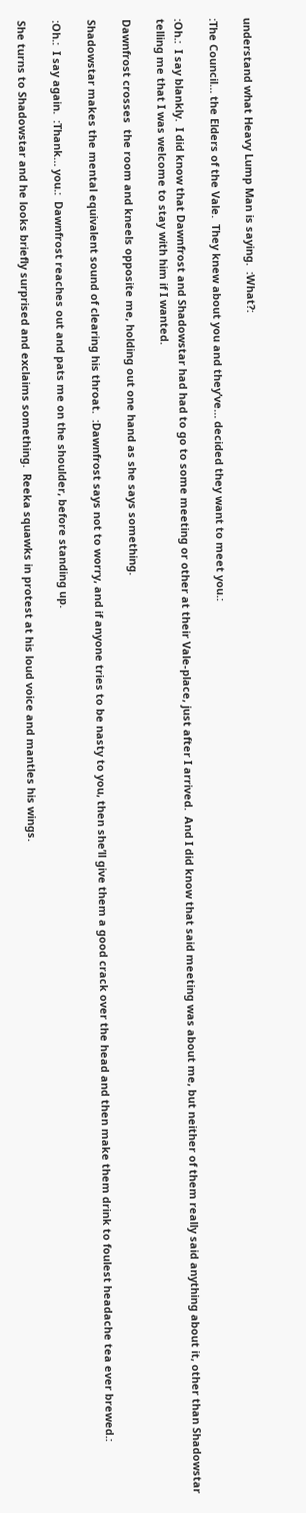understand what Heavy Lump Man is saying.  :What?:

:The Council… the Elders of the Vale.  They knew about you and they’ve… decided they want to meet you.:

:Oh.:  I say blankly.  I did know that Dawnfrost and Shadowstar had had to go to some meeting or other at their Vale-place, just after I arrived.  And I did know that said meeting was about me, but neither of them really said anything about it, other than Shadowstar telling me that I was welcome to stay with him if I wanted.

Dawnfrost crosses  the room and kneels opposite me, holding out one hand as she says something.

Shadowstar makes the mental equivalent sound of clearing his throat.  :Dawnfrost says not to worry, and if anyone tries to be nasty to you, then she’ll give them a good crack over the head and then make them drink to foulest headache tea ever brewed.:

:Oh.:  I say again.  :Thank… you.:  Dawnfrost reaches out and pats me on the shoulder, before standing up.

She turns to Shadowstar and he looks briefly surprised and exclaims something.  Reeka squawks in protest at his loud voice and mantles his wings.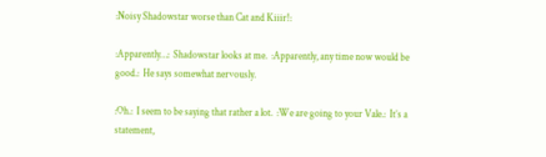:Noisy Shadowstar worse than Cat and Kiiir!:

:Apparently…:  Shadowstar looks at me.  :Apparently, any time now would be good.:  He says somewhat nervously.

:Oh.:  I seem to be saying that rather a lot.  :We are going to your Vale.:  It’s a statement,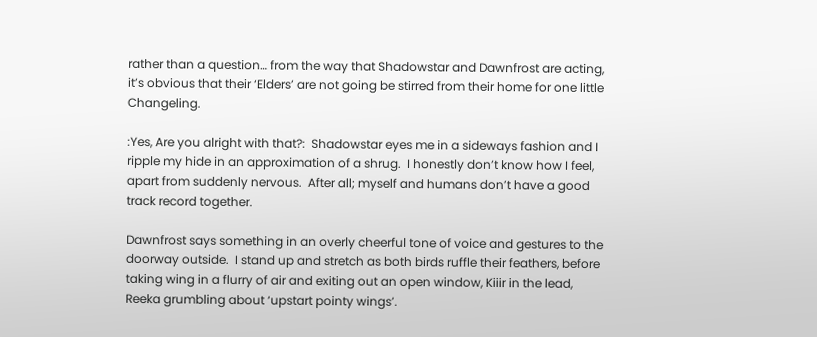rather than a question… from the way that Shadowstar and Dawnfrost are acting, it’s obvious that their ‘Elders’ are not going be stirred from their home for one little Changeling.

:Yes, Are you alright with that?:  Shadowstar eyes me in a sideways fashion and I ripple my hide in an approximation of a shrug.  I honestly don’t know how I feel, apart from suddenly nervous.  After all; myself and humans don’t have a good track record together.

Dawnfrost says something in an overly cheerful tone of voice and gestures to the doorway outside.  I stand up and stretch as both birds ruffle their feathers, before taking wing in a flurry of air and exiting out an open window, Kiiir in the lead, Reeka grumbling about ‘upstart pointy wings’.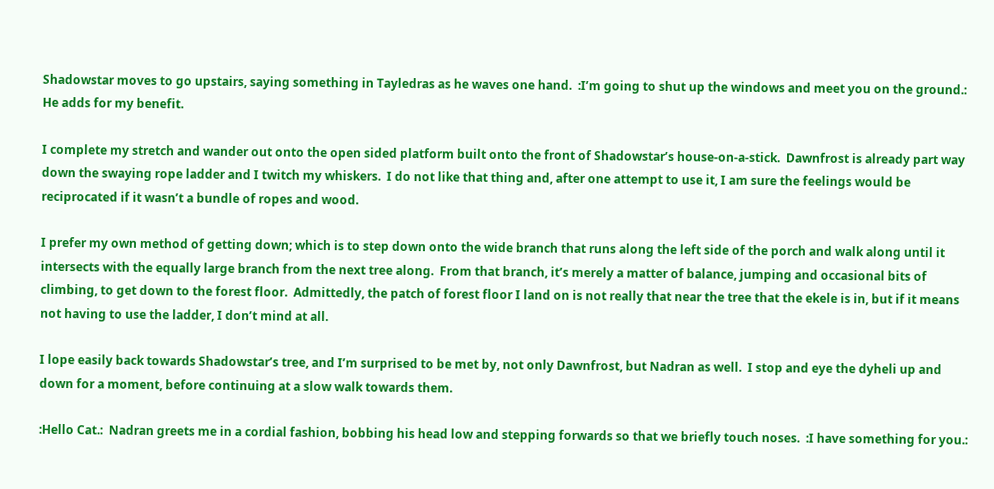Shadowstar moves to go upstairs, saying something in Tayledras as he waves one hand.  :I’m going to shut up the windows and meet you on the ground.:  He adds for my benefit.

I complete my stretch and wander out onto the open sided platform built onto the front of Shadowstar’s house-on-a-stick.  Dawnfrost is already part way down the swaying rope ladder and I twitch my whiskers.  I do not like that thing and, after one attempt to use it, I am sure the feelings would be reciprocated if it wasn’t a bundle of ropes and wood.

I prefer my own method of getting down; which is to step down onto the wide branch that runs along the left side of the porch and walk along until it intersects with the equally large branch from the next tree along.  From that branch, it’s merely a matter of balance, jumping and occasional bits of climbing, to get down to the forest floor.  Admittedly, the patch of forest floor I land on is not really that near the tree that the ekele is in, but if it means not having to use the ladder, I don’t mind at all.

I lope easily back towards Shadowstar’s tree, and I’m surprised to be met by, not only Dawnfrost, but Nadran as well.  I stop and eye the dyheli up and down for a moment, before continuing at a slow walk towards them.

:Hello Cat.:  Nadran greets me in a cordial fashion, bobbing his head low and stepping forwards so that we briefly touch noses.  :I have something for you.: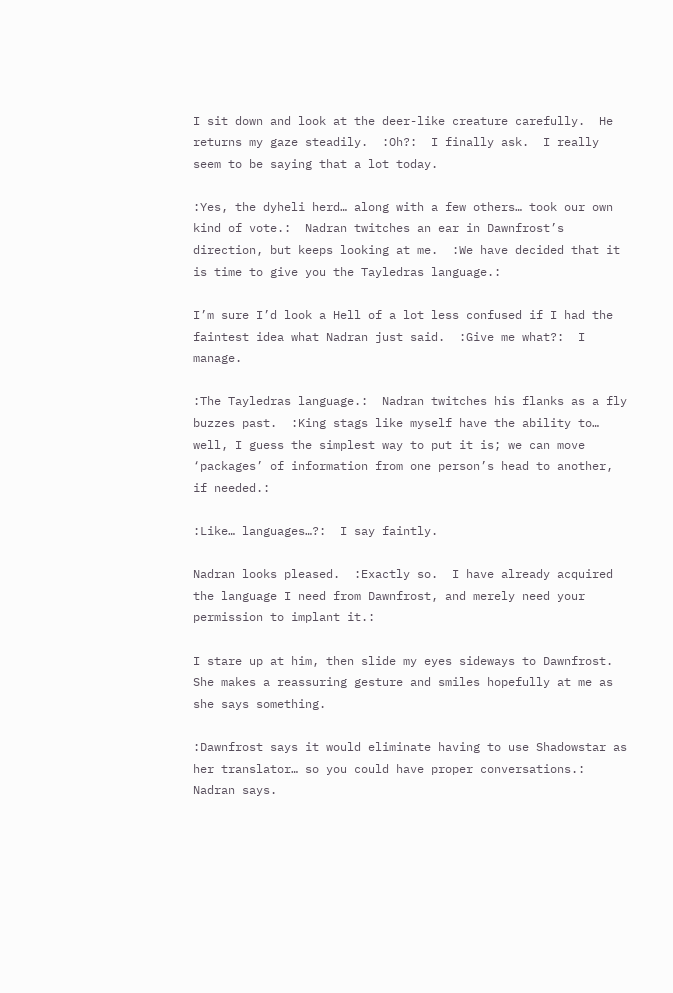I sit down and look at the deer-like creature carefully.  He returns my gaze steadily.  :Oh?:  I finally ask.  I really seem to be saying that a lot today.

:Yes, the dyheli herd… along with a few others… took our own kind of vote.:  Nadran twitches an ear in Dawnfrost’s direction, but keeps looking at me.  :We have decided that it is time to give you the Tayledras language.:

I’m sure I’d look a Hell of a lot less confused if I had the faintest idea what Nadran just said.  :Give me what?:  I manage.

:The Tayledras language.:  Nadran twitches his flanks as a fly buzzes past.  :King stags like myself have the ability to… well, I guess the simplest way to put it is; we can move ‘packages’ of information from one person’s head to another, if needed.:

:Like… languages…?:  I say faintly.

Nadran looks pleased.  :Exactly so.  I have already acquired the language I need from Dawnfrost, and merely need your permission to implant it.:

I stare up at him, then slide my eyes sideways to Dawnfrost.  She makes a reassuring gesture and smiles hopefully at me as she says something.

:Dawnfrost says it would eliminate having to use Shadowstar as her translator… so you could have proper conversations.:  Nadran says.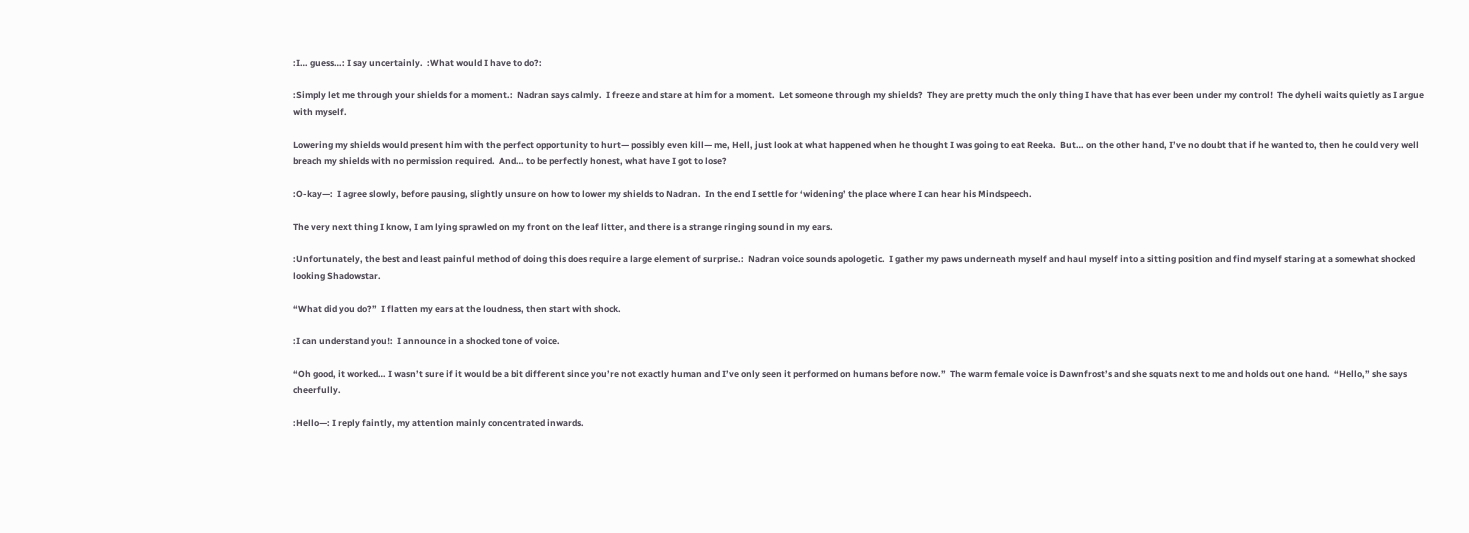:I… guess…: I say uncertainly.  :What would I have to do?:

:Simply let me through your shields for a moment.:  Nadran says calmly.  I freeze and stare at him for a moment.  Let someone through my shields?  They are pretty much the only thing I have that has ever been under my control!  The dyheli waits quietly as I argue with myself.

Lowering my shields would present him with the perfect opportunity to hurt— possibly even kill— me, Hell, just look at what happened when he thought I was going to eat Reeka.  But… on the other hand, I’ve no doubt that if he wanted to, then he could very well breach my shields with no permission required.  And… to be perfectly honest, what have I got to lose?

:O-kay—:  I agree slowly, before pausing, slightly unsure on how to lower my shields to Nadran.  In the end I settle for ‘widening’ the place where I can hear his Mindspeech.

The very next thing I know, I am lying sprawled on my front on the leaf litter, and there is a strange ringing sound in my ears.

:Unfortunately, the best and least painful method of doing this does require a large element of surprise.:  Nadran voice sounds apologetic.  I gather my paws underneath myself and haul myself into a sitting position and find myself staring at a somewhat shocked looking Shadowstar.

“What did you do?”  I flatten my ears at the loudness, then start with shock.

:I can understand you!:  I announce in a shocked tone of voice.

“Oh good, it worked… I wasn’t sure if it would be a bit different since you’re not exactly human and I’ve only seen it performed on humans before now.”  The warm female voice is Dawnfrost’s and she squats next to me and holds out one hand.  “Hello,” she says cheerfully.

:Hello—: I reply faintly, my attention mainly concentrated inwards.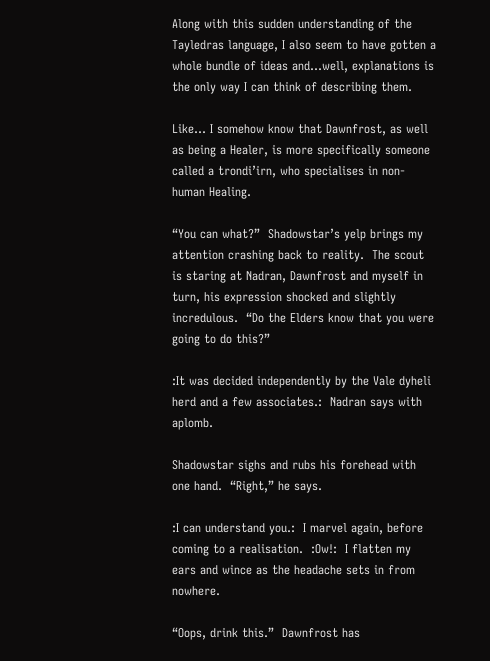Along with this sudden understanding of the Tayledras language, I also seem to have gotten a whole bundle of ideas and…well, explanations is the only way I can think of describing them.

Like… I somehow know that Dawnfrost, as well as being a Healer, is more specifically someone called a trondi’irn, who specialises in non-human Healing.

“You can what?”  Shadowstar’s yelp brings my attention crashing back to reality.  The scout is staring at Nadran, Dawnfrost and myself in turn, his expression shocked and slightly incredulous.  “Do the Elders know that you were going to do this?”

:It was decided independently by the Vale dyheli herd and a few associates.:  Nadran says with aplomb.

Shadowstar sighs and rubs his forehead with one hand.  “Right,” he says.

:I can understand you.:  I marvel again, before coming to a realisation.  :Ow!:  I flatten my ears and wince as the headache sets in from nowhere.

“Oops, drink this.”  Dawnfrost has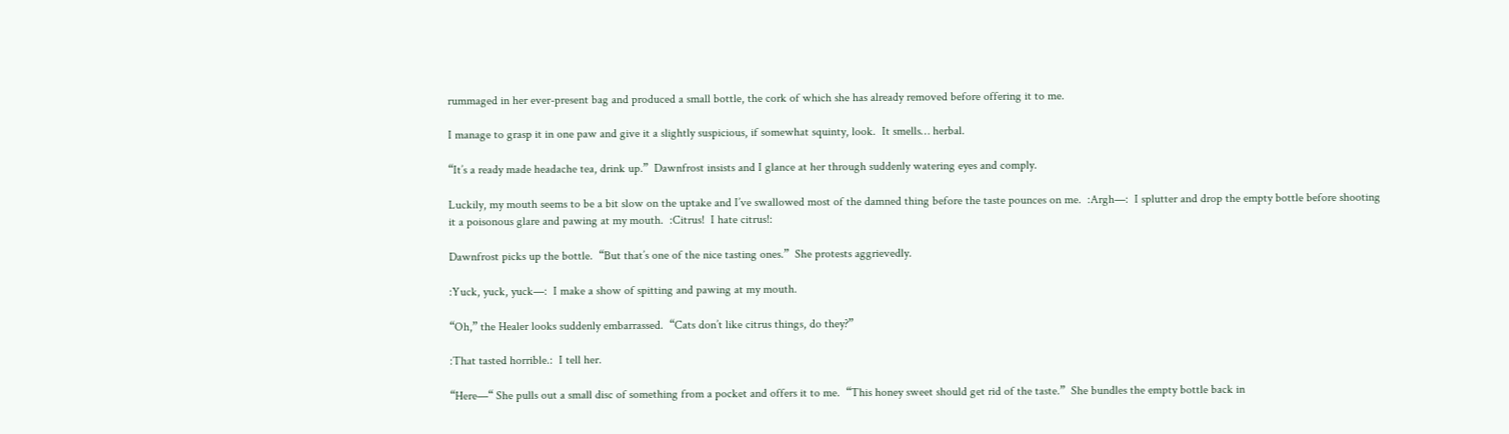rummaged in her ever-present bag and produced a small bottle, the cork of which she has already removed before offering it to me.

I manage to grasp it in one paw and give it a slightly suspicious, if somewhat squinty, look.  It smells… herbal.

“It’s a ready made headache tea, drink up.”  Dawnfrost insists and I glance at her through suddenly watering eyes and comply.

Luckily, my mouth seems to be a bit slow on the uptake and I’ve swallowed most of the damned thing before the taste pounces on me.  :Argh—:  I splutter and drop the empty bottle before shooting it a poisonous glare and pawing at my mouth.  :Citrus!  I hate citrus!:

Dawnfrost picks up the bottle.  “But that’s one of the nice tasting ones.”  She protests aggrievedly.

:Yuck, yuck, yuck—:  I make a show of spitting and pawing at my mouth.

“Oh,” the Healer looks suddenly embarrassed.  “Cats don’t like citrus things, do they?”

:That tasted horrible.:  I tell her.

“Here—“ She pulls out a small disc of something from a pocket and offers it to me.  “This honey sweet should get rid of the taste.”  She bundles the empty bottle back in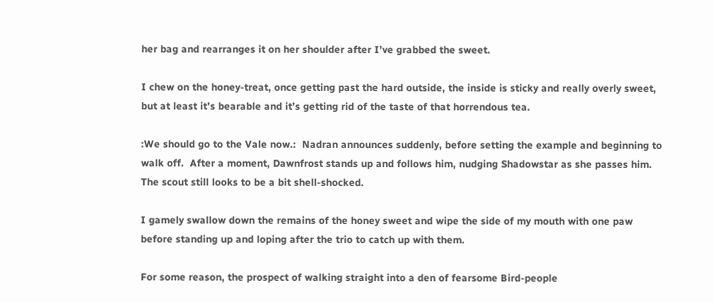her bag and rearranges it on her shoulder after I’ve grabbed the sweet.

I chew on the honey-treat, once getting past the hard outside, the inside is sticky and really overly sweet, but at least it’s bearable and it’s getting rid of the taste of that horrendous tea.

:We should go to the Vale now.:  Nadran announces suddenly, before setting the example and beginning to walk off.  After a moment, Dawnfrost stands up and follows him, nudging Shadowstar as she passes him.  The scout still looks to be a bit shell-shocked.

I gamely swallow down the remains of the honey sweet and wipe the side of my mouth with one paw before standing up and loping after the trio to catch up with them.

For some reason, the prospect of walking straight into a den of fearsome Bird-people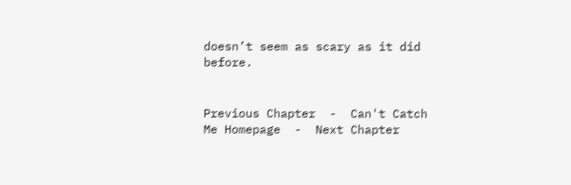doesn’t seem as scary as it did before.


Previous Chapter  -  Can't Catch Me Homepage  -  Next Chapter